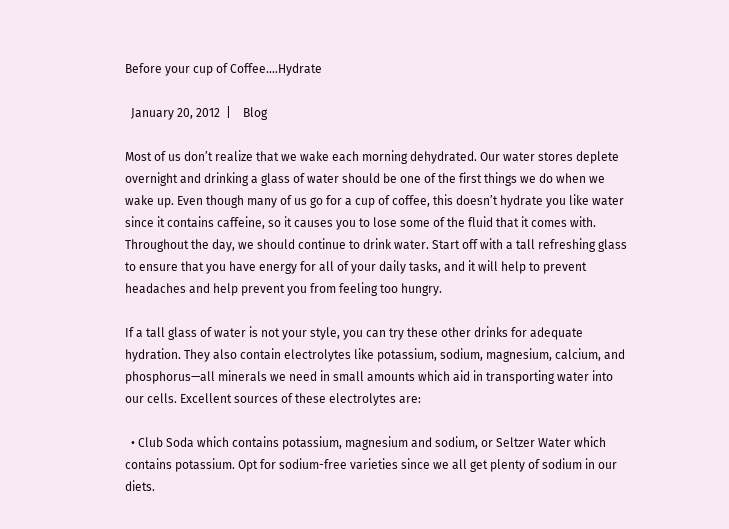Before your cup of Coffee….Hydrate

  January 20, 2012  |    Blog

Most of us don’t realize that we wake each morning dehydrated. Our water stores deplete overnight and drinking a glass of water should be one of the first things we do when we wake up. Even though many of us go for a cup of coffee, this doesn’t hydrate you like water since it contains caffeine, so it causes you to lose some of the fluid that it comes with. Throughout the day, we should continue to drink water. Start off with a tall refreshing glass to ensure that you have energy for all of your daily tasks, and it will help to prevent headaches and help prevent you from feeling too hungry.

If a tall glass of water is not your style, you can try these other drinks for adequate hydration. They also contain electrolytes like potassium, sodium, magnesium, calcium, and phosphorus—all minerals we need in small amounts which aid in transporting water into our cells. Excellent sources of these electrolytes are:

  • Club Soda which contains potassium, magnesium and sodium, or Seltzer Water which contains potassium. Opt for sodium-free varieties since we all get plenty of sodium in our diets.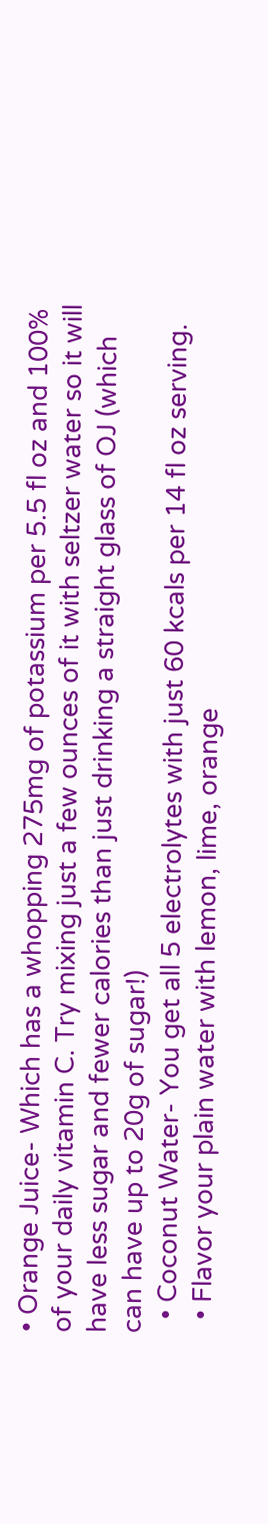• Orange Juice- Which has a whopping 275mg of potassium per 5.5 fl oz and 100% of your daily vitamin C. Try mixing just a few ounces of it with seltzer water so it will have less sugar and fewer calories than just drinking a straight glass of OJ (which can have up to 20g of sugar!)
  • Coconut Water- You get all 5 electrolytes with just 60 kcals per 14 fl oz serving.
  • Flavor your plain water with lemon, lime, orange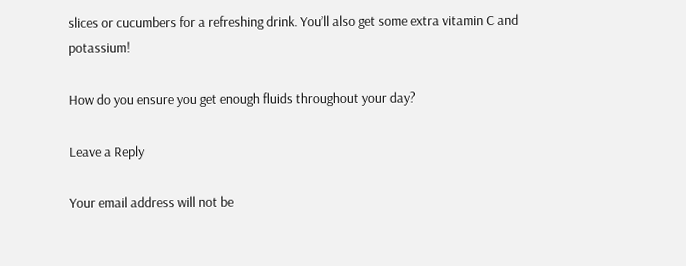slices or cucumbers for a refreshing drink. You’ll also get some extra vitamin C and potassium!

How do you ensure you get enough fluids throughout your day?

Leave a Reply

Your email address will not be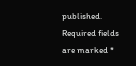published. Required fields are marked *